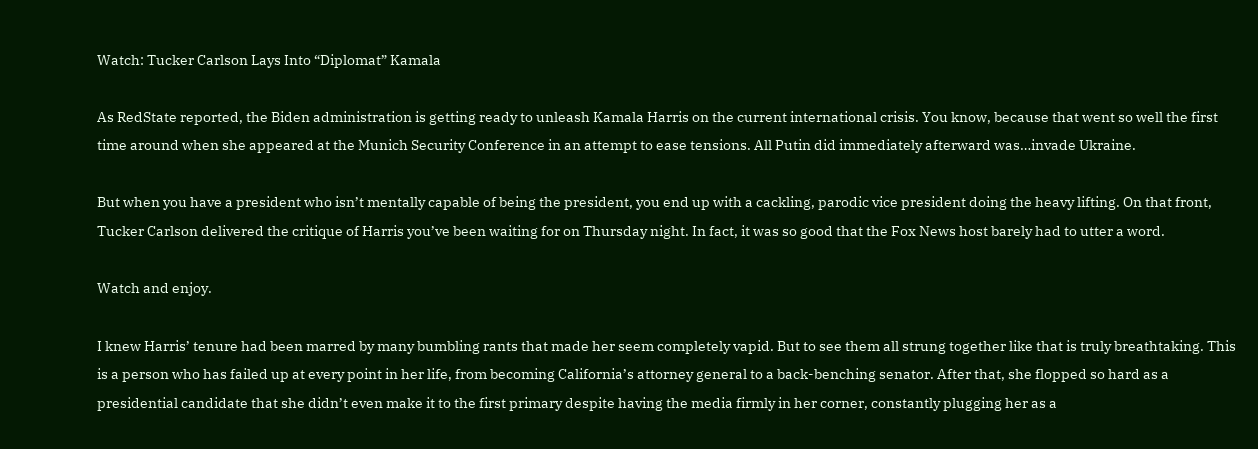Watch: Tucker Carlson Lays Into “Diplomat” Kamala

As RedState reported, the Biden administration is getting ready to unleash Kamala Harris on the current international crisis. You know, because that went so well the first time around when she appeared at the Munich Security Conference in an attempt to ease tensions. All Putin did immediately afterward was…invade Ukraine.

But when you have a president who isn’t mentally capable of being the president, you end up with a cackling, parodic vice president doing the heavy lifting. On that front, Tucker Carlson delivered the critique of Harris you’ve been waiting for on Thursday night. In fact, it was so good that the Fox News host barely had to utter a word.

Watch and enjoy.

I knew Harris’ tenure had been marred by many bumbling rants that made her seem completely vapid. But to see them all strung together like that is truly breathtaking. This is a person who has failed up at every point in her life, from becoming California’s attorney general to a back-benching senator. After that, she flopped so hard as a presidential candidate that she didn’t even make it to the first primary despite having the media firmly in her corner, constantly plugging her as a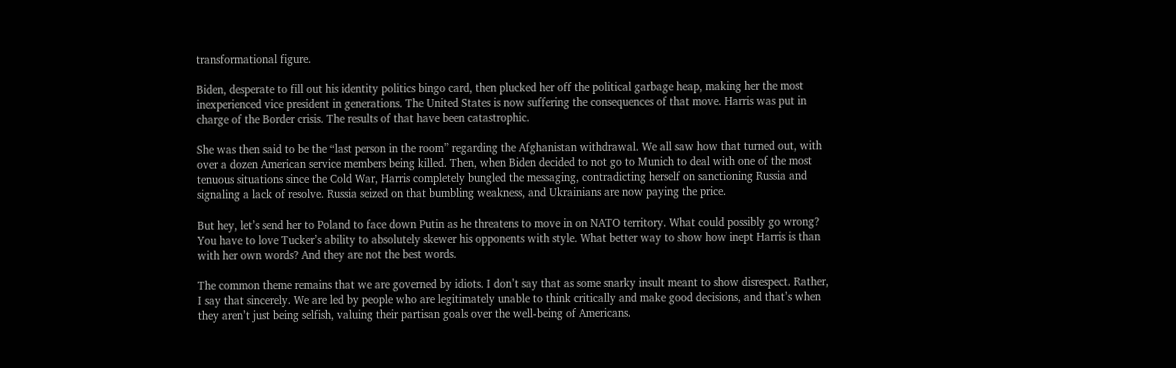transformational figure.

Biden, desperate to fill out his identity politics bingo card, then plucked her off the political garbage heap, making her the most inexperienced vice president in generations. The United States is now suffering the consequences of that move. Harris was put in charge of the Border crisis. The results of that have been catastrophic.

She was then said to be the “last person in the room” regarding the Afghanistan withdrawal. We all saw how that turned out, with over a dozen American service members being killed. Then, when Biden decided to not go to Munich to deal with one of the most tenuous situations since the Cold War, Harris completely bungled the messaging, contradicting herself on sanctioning Russia and signaling a lack of resolve. Russia seized on that bumbling weakness, and Ukrainians are now paying the price.

But hey, let’s send her to Poland to face down Putin as he threatens to move in on NATO territory. What could possibly go wrong? You have to love Tucker’s ability to absolutely skewer his opponents with style. What better way to show how inept Harris is than with her own words? And they are not the best words.

The common theme remains that we are governed by idiots. I don’t say that as some snarky insult meant to show disrespect. Rather, I say that sincerely. We are led by people who are legitimately unable to think critically and make good decisions, and that’s when they aren’t just being selfish, valuing their partisan goals over the well-being of Americans.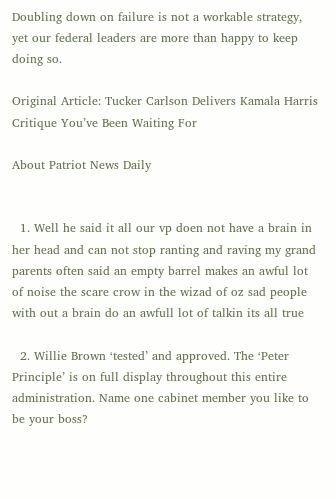Doubling down on failure is not a workable strategy, yet our federal leaders are more than happy to keep doing so.

Original Article: Tucker Carlson Delivers Kamala Harris Critique You’ve Been Waiting For

About Patriot News Daily


  1. Well he said it all our vp doen not have a brain in her head and can not stop ranting and raving my grand parents often said an empty barrel makes an awful lot of noise the scare crow in the wizad of oz sad people with out a brain do an awfull lot of talkin its all true

  2. Willie Brown ‘tested’ and approved. The ‘Peter Principle’ is on full display throughout this entire administration. Name one cabinet member you like to be your boss?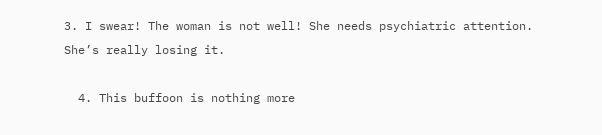3. I swear! The woman is not well! She needs psychiatric attention. She’s really losing it.

  4. This buffoon is nothing more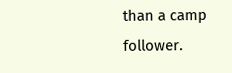than a camp follower.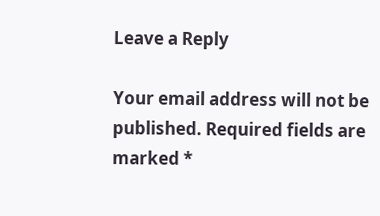Leave a Reply

Your email address will not be published. Required fields are marked *